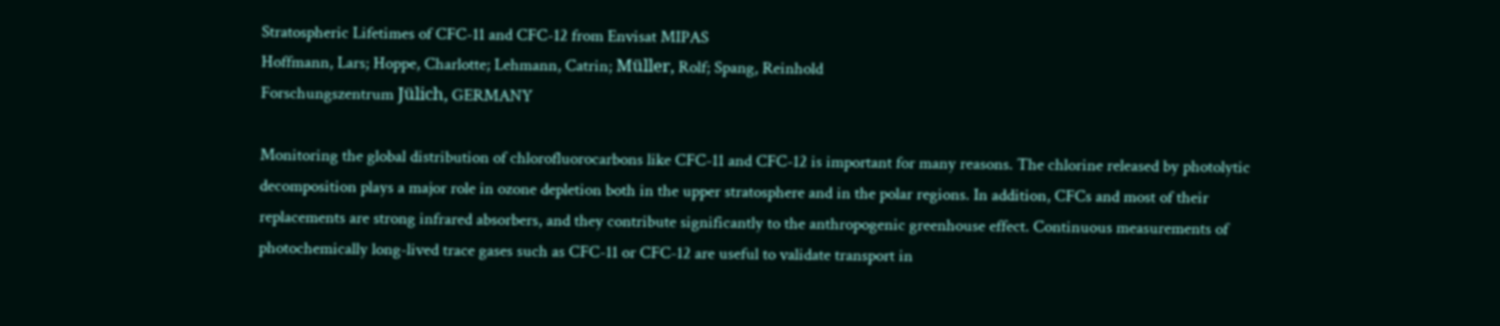Stratospheric Lifetimes of CFC-11 and CFC-12 from Envisat MIPAS
Hoffmann, Lars; Hoppe, Charlotte; Lehmann, Catrin; Müller, Rolf; Spang, Reinhold
Forschungszentrum Jülich, GERMANY

Monitoring the global distribution of chlorofluorocarbons like CFC-11 and CFC-12 is important for many reasons. The chlorine released by photolytic decomposition plays a major role in ozone depletion both in the upper stratosphere and in the polar regions. In addition, CFCs and most of their replacements are strong infrared absorbers, and they contribute significantly to the anthropogenic greenhouse effect. Continuous measurements of photochemically long-lived trace gases such as CFC-11 or CFC-12 are useful to validate transport in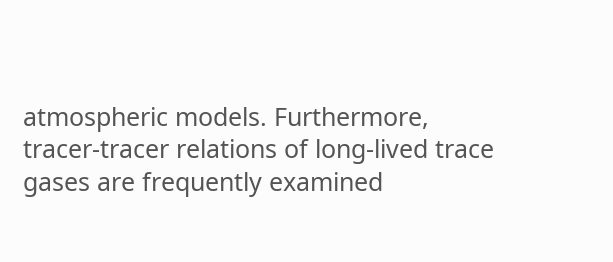atmospheric models. Furthermore, tracer-tracer relations of long-lived trace gases are frequently examined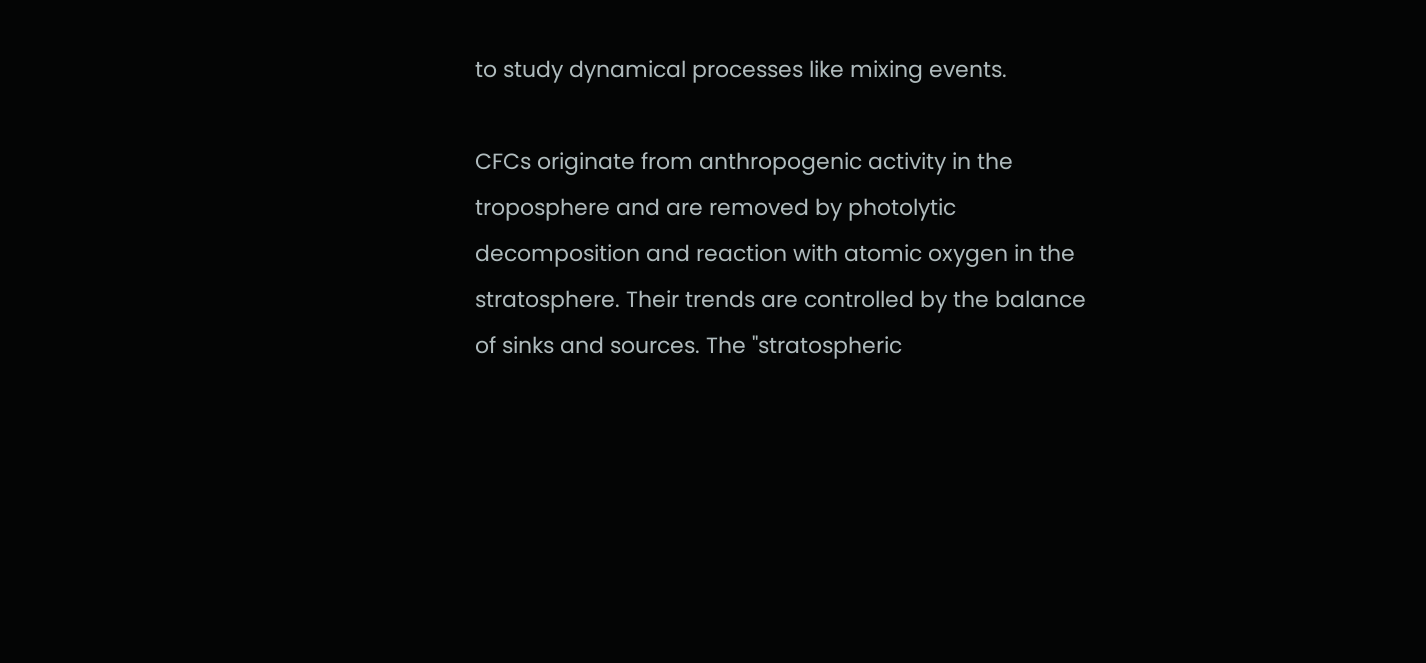to study dynamical processes like mixing events.

CFCs originate from anthropogenic activity in the troposphere and are removed by photolytic decomposition and reaction with atomic oxygen in the stratosphere. Their trends are controlled by the balance of sinks and sources. The "stratospheric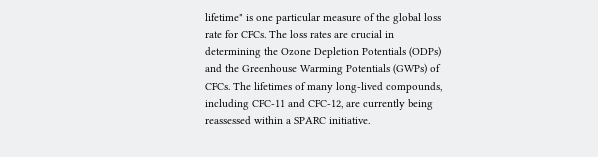lifetime" is one particular measure of the global loss rate for CFCs. The loss rates are crucial in determining the Ozone Depletion Potentials (ODPs) and the Greenhouse Warming Potentials (GWPs) of CFCs. The lifetimes of many long-lived compounds, including CFC-11 and CFC-12, are currently being reassessed within a SPARC initiative.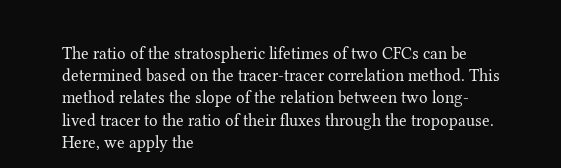The ratio of the stratospheric lifetimes of two CFCs can be determined based on the tracer-tracer correlation method. This method relates the slope of the relation between two long-lived tracer to the ratio of their fluxes through the tropopause. Here, we apply the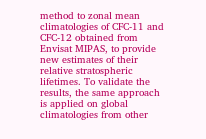method to zonal mean climatologies of CFC-11 and CFC-12 obtained from Envisat MIPAS, to provide new estimates of their relative stratospheric lifetimes. To validate the results, the same approach is applied on global climatologies from other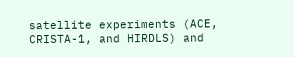satellite experiments (ACE, CRISTA-1, and HIRDLS) and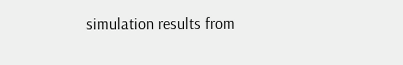simulation results from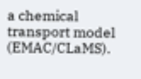a chemical transport model (EMAC/CLaMS).